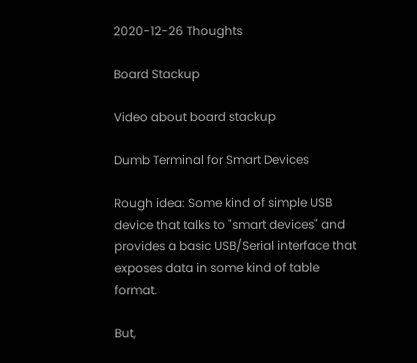2020-12-26 Thoughts

Board Stackup

Video about board stackup

Dumb Terminal for Smart Devices

Rough idea: Some kind of simple USB device that talks to "smart devices" and provides a basic USB/Serial interface that exposes data in some kind of table format.

But,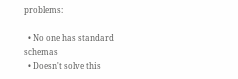problems:

  • No one has standard schemas
  • Doesn't solve this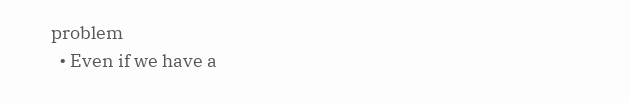problem
  • Even if we have a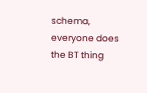schema, everyone does the BT thing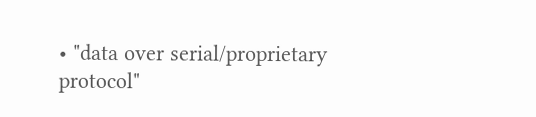• "data over serial/proprietary protocol"